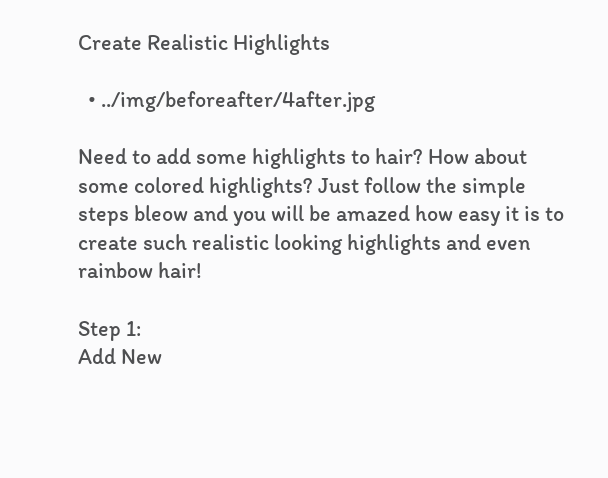Create Realistic Highlights

  • ../img/beforeafter/4after.jpg

Need to add some highlights to hair? How about some colored highlights? Just follow the simple steps bleow and you will be amazed how easy it is to create such realistic looking highlights and even rainbow hair!

Step 1:
Add New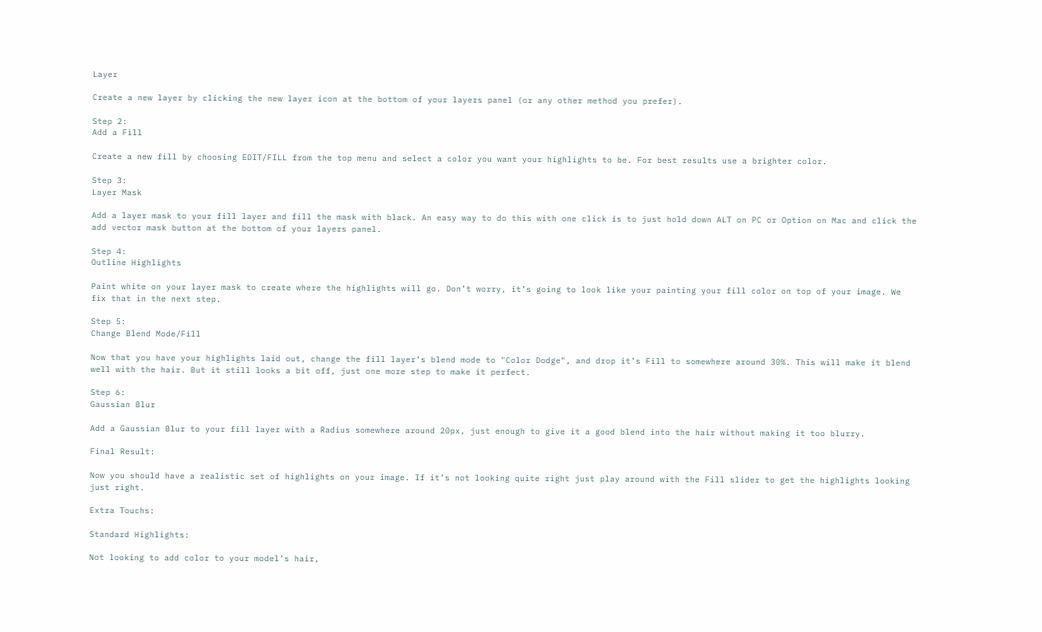Layer

Create a new layer by clicking the new layer icon at the bottom of your layers panel (or any other method you prefer).

Step 2:
Add a Fill

Create a new fill by choosing EDIT/FILL from the top menu and select a color you want your highlights to be. For best results use a brighter color.

Step 3:
Layer Mask

Add a layer mask to your fill layer and fill the mask with black. An easy way to do this with one click is to just hold down ALT on PC or Option on Mac and click the add vector mask button at the bottom of your layers panel.

Step 4:
Outline Highlights

Paint white on your layer mask to create where the highlights will go. Don’t worry, it’s going to look like your painting your fill color on top of your image. We fix that in the next step.

Step 5:
Change Blend Mode/Fill

Now that you have your highlights laid out, change the fill layer’s blend mode to "Color Dodge", and drop it’s Fill to somewhere around 30%. This will make it blend well with the hair. But it still looks a bit off, just one more step to make it perfect.

Step 6:
Gaussian Blur

Add a Gaussian Blur to your fill layer with a Radius somewhere around 20px, just enough to give it a good blend into the hair without making it too blurry.

Final Result:

Now you should have a realistic set of highlights on your image. If it’s not looking quite right just play around with the Fill slider to get the highlights looking just right.

Extra Touchs:

Standard Highlights:

Not looking to add color to your model’s hair,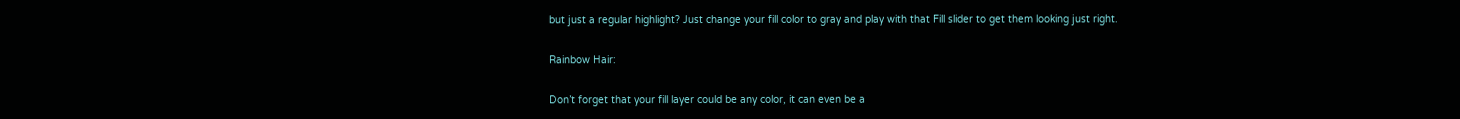but just a regular highlight? Just change your fill color to gray and play with that Fill slider to get them looking just right.

Rainbow Hair:

Don’t forget that your fill layer could be any color, it can even be a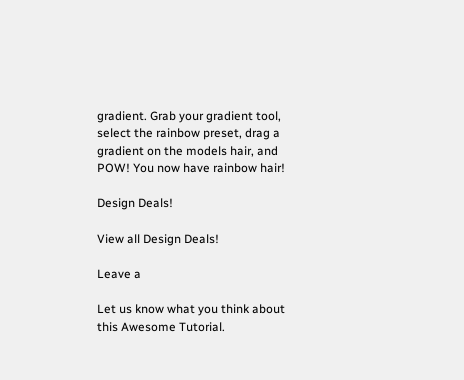gradient. Grab your gradient tool, select the rainbow preset, drag a gradient on the models hair, and POW! You now have rainbow hair!

Design Deals!

View all Design Deals!

Leave a

Let us know what you think about this Awesome Tutorial.